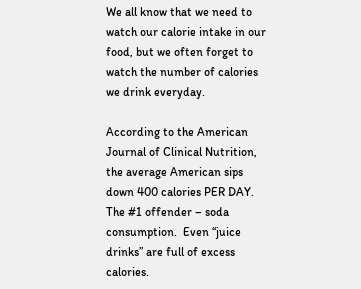We all know that we need to watch our calorie intake in our food, but we often forget to watch the number of calories we drink everyday.

According to the American Journal of Clinical Nutrition, the average American sips down 400 calories PER DAY.  The #1 offender – soda consumption.  Even “juice drinks” are full of excess calories.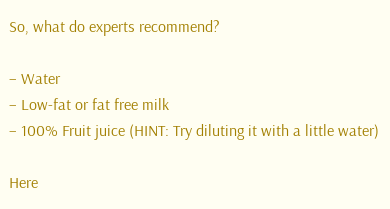So, what do experts recommend?

– Water
– Low-fat or fat free milk
– 100% Fruit juice (HINT: Try diluting it with a little water)

Here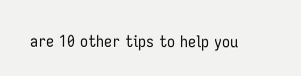are 10 other tips to help you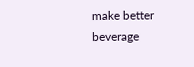make better beverage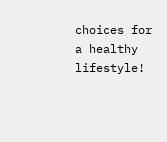choices for a healthy lifestyle!